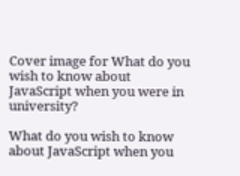Cover image for What do you wish to know about JavaScript when you were in university?

What do you wish to know about JavaScript when you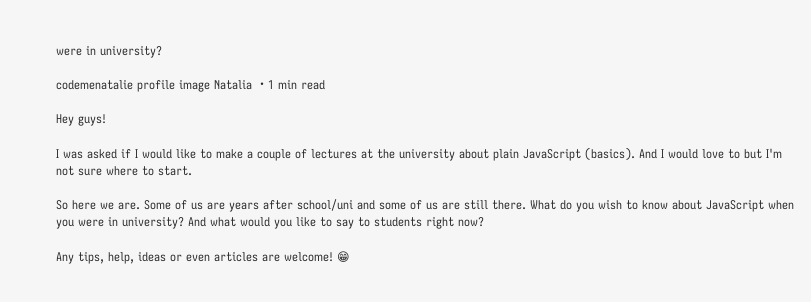were in university?

codemenatalie profile image Natalia ・1 min read

Hey guys!

I was asked if I would like to make a couple of lectures at the university about plain JavaScript (basics). And I would love to but I'm not sure where to start.

So here we are. Some of us are years after school/uni and some of us are still there. What do you wish to know about JavaScript when you were in university? And what would you like to say to students right now?

Any tips, help, ideas or even articles are welcome! 😁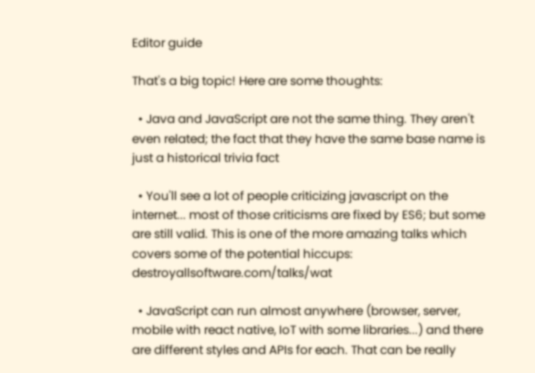Editor guide

That's a big topic! Here are some thoughts:

  • Java and JavaScript are not the same thing. They aren't even related; the fact that they have the same base name is just a historical trivia fact

  • You'll see a lot of people criticizing javascript on the internet... most of those criticisms are fixed by ES6; but some are still valid. This is one of the more amazing talks which covers some of the potential hiccups: destroyallsoftware.com/talks/wat

  • JavaScript can run almost anywhere (browser, server, mobile with react native, IoT with some libraries...) and there are different styles and APIs for each. That can be really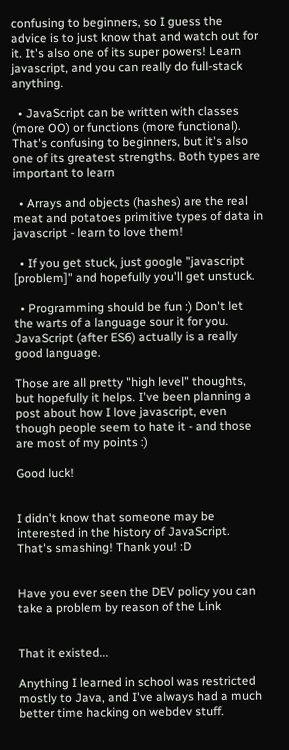confusing to beginners, so I guess the advice is to just know that and watch out for it. It's also one of its super powers! Learn javascript, and you can really do full-stack anything.

  • JavaScript can be written with classes (more OO) or functions (more functional). That's confusing to beginners, but it's also one of its greatest strengths. Both types are important to learn

  • Arrays and objects (hashes) are the real meat and potatoes primitive types of data in javascript - learn to love them!

  • If you get stuck, just google "javascript [problem]" and hopefully you'll get unstuck.

  • Programming should be fun :) Don't let the warts of a language sour it for you. JavaScript (after ES6) actually is a really good language.

Those are all pretty "high level" thoughts, but hopefully it helps. I've been planning a post about how I love javascript, even though people seem to hate it - and those are most of my points :)

Good luck!


I didn't know that someone may be interested in the history of JavaScript. That's smashing! Thank you! :D


Have you ever seen the DEV policy you can take a problem by reason of the Link


That it existed...

Anything I learned in school was restricted mostly to Java, and I've always had a much better time hacking on webdev stuff.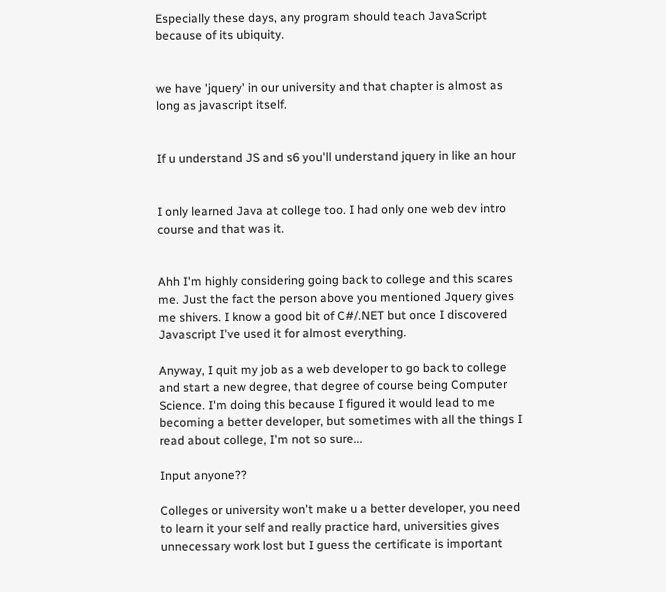Especially these days, any program should teach JavaScript because of its ubiquity.


we have 'jquery' in our university and that chapter is almost as long as javascript itself.


If u understand JS and s6 you'll understand jquery in like an hour


I only learned Java at college too. I had only one web dev intro course and that was it.


Ahh I'm highly considering going back to college and this scares me. Just the fact the person above you mentioned Jquery gives me shivers. I know a good bit of C#/.NET but once I discovered Javascript I've used it for almost everything.

Anyway, I quit my job as a web developer to go back to college and start a new degree, that degree of course being Computer Science. I'm doing this because I figured it would lead to me becoming a better developer, but sometimes with all the things I read about college, I'm not so sure...

Input anyone??

Colleges or university won't make u a better developer, you need to learn it your self and really practice hard, universities gives unnecessary work lost but I guess the certificate is important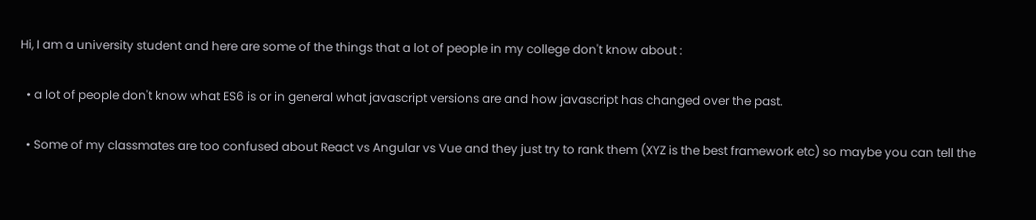Hi, I am a university student and here are some of the things that a lot of people in my college don't know about :

  • a lot of people don't know what ES6 is or in general what javascript versions are and how javascript has changed over the past.

  • Some of my classmates are too confused about React vs Angular vs Vue and they just try to rank them (XYZ is the best framework etc) so maybe you can tell the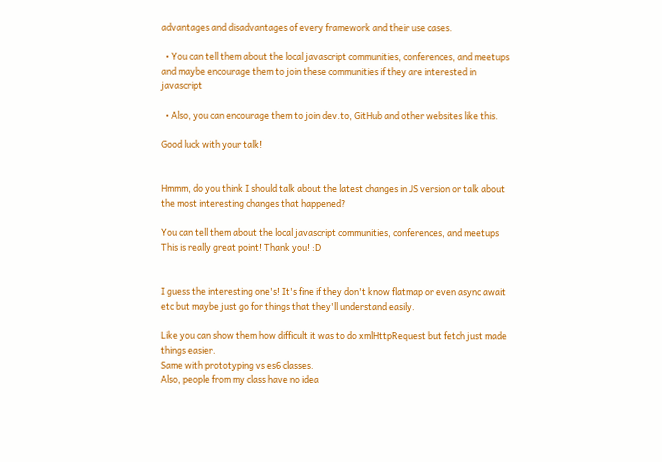advantages and disadvantages of every framework and their use cases.

  • You can tell them about the local javascript communities, conferences, and meetups and maybe encourage them to join these communities if they are interested in javascript

  • Also, you can encourage them to join dev.to, GitHub and other websites like this.

Good luck with your talk!


Hmmm, do you think I should talk about the latest changes in JS version or talk about the most interesting changes that happened?

You can tell them about the local javascript communities, conferences, and meetups
This is really great point! Thank you! :D


I guess the interesting one's! It's fine if they don't know flatmap or even async await etc but maybe just go for things that they'll understand easily.

Like you can show them how difficult it was to do xmlHttpRequest but fetch just made things easier.
Same with prototyping vs es6 classes.
Also, people from my class have no idea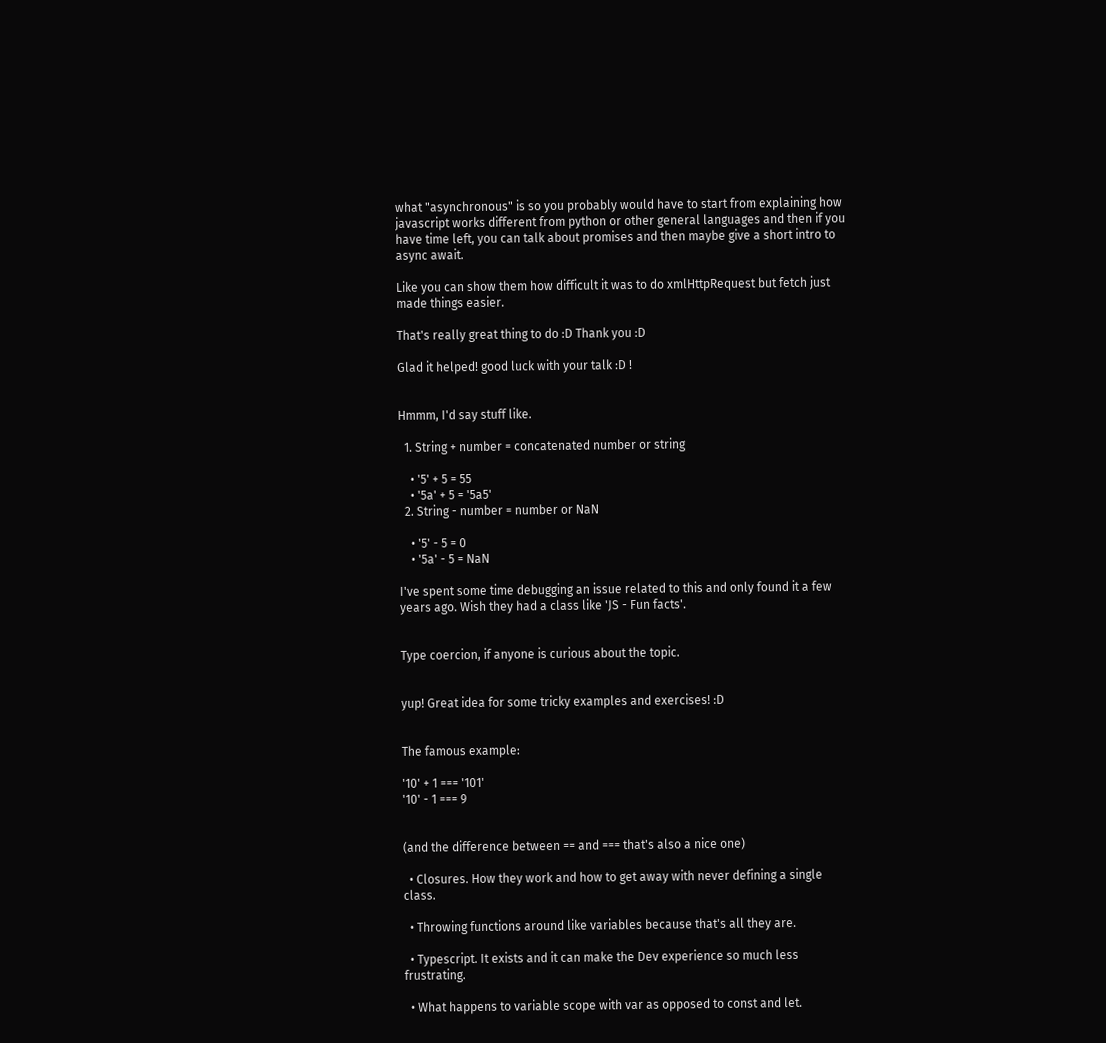what "asynchronous" is so you probably would have to start from explaining how javascript works different from python or other general languages and then if you have time left, you can talk about promises and then maybe give a short intro to async await.

Like you can show them how difficult it was to do xmlHttpRequest but fetch just made things easier.

That's really great thing to do :D Thank you :D

Glad it helped! good luck with your talk :D !


Hmmm, I'd say stuff like.

  1. String + number = concatenated number or string

    • '5' + 5 = 55
    • '5a' + 5 = '5a5'
  2. String - number = number or NaN

    • '5' - 5 = 0
    • '5a' - 5 = NaN

I've spent some time debugging an issue related to this and only found it a few years ago. Wish they had a class like 'JS - Fun facts'.


Type coercion, if anyone is curious about the topic.


yup! Great idea for some tricky examples and exercises! :D


The famous example:

'10' + 1 === '101'
'10' - 1 === 9


(and the difference between == and === that's also a nice one)

  • Closures. How they work and how to get away with never defining a single class.

  • Throwing functions around like variables because that's all they are.

  • Typescript. It exists and it can make the Dev experience so much less frustrating.

  • What happens to variable scope with var as opposed to const and let.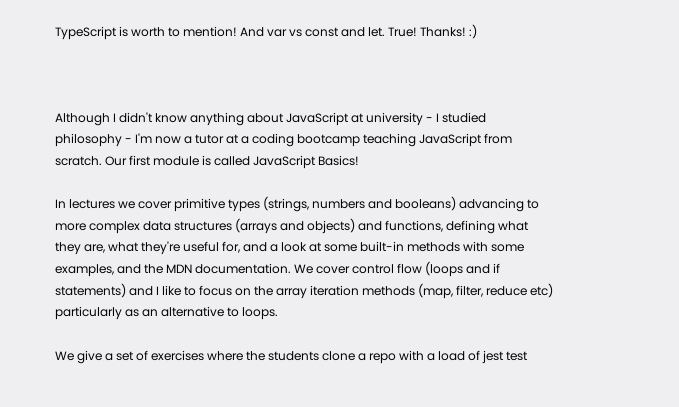TypeScript is worth to mention! And var vs const and let. True! Thanks! :)



Although I didn't know anything about JavaScript at university - I studied philosophy - I'm now a tutor at a coding bootcamp teaching JavaScript from scratch. Our first module is called JavaScript Basics!

In lectures we cover primitive types (strings, numbers and booleans) advancing to more complex data structures (arrays and objects) and functions, defining what they are, what they're useful for, and a look at some built-in methods with some examples, and the MDN documentation. We cover control flow (loops and if statements) and I like to focus on the array iteration methods (map, filter, reduce etc) particularly as an alternative to loops.

We give a set of exercises where the students clone a repo with a load of jest test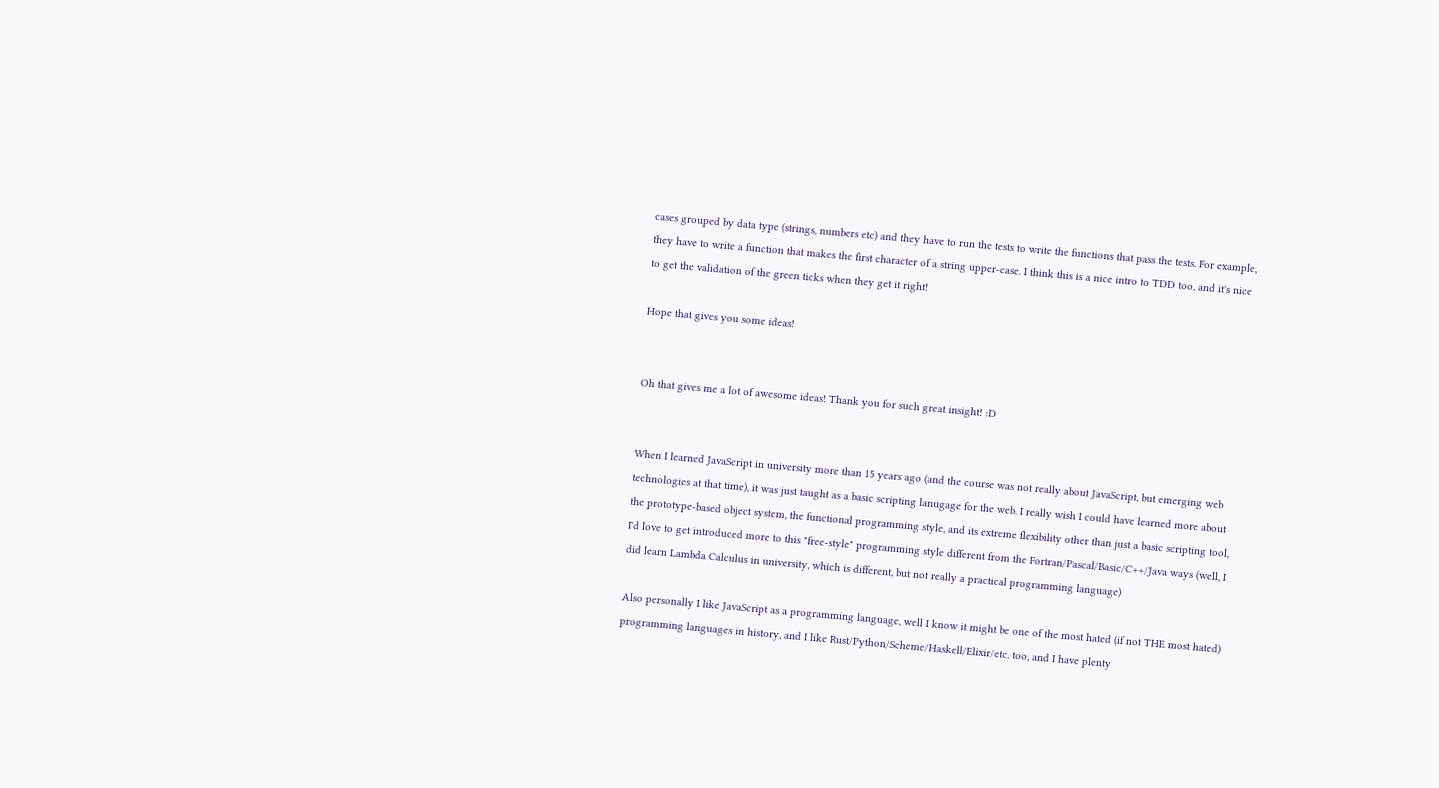cases grouped by data type (strings, numbers etc) and they have to run the tests to write the functions that pass the tests. For example, they have to write a function that makes the first character of a string upper-case. I think this is a nice intro to TDD too, and it's nice to get the validation of the green ticks when they get it right!

Hope that gives you some ideas!


Oh that gives me a lot of awesome ideas! Thank you for such great insight! :D


When I learned JavaScript in university more than 15 years ago (and the course was not really about JavaScript, but emerging web technologies at that time), it was just taught as a basic scripting lanugage for the web. I really wish I could have learned more about the prototype-based object system, the functional programming style, and its extreme flexibility other than just a basic scripting tool, I'd love to get introduced more to this "free-style" programming style different from the Fortran/Pascal/Basic/C++/Java ways (well, I did learn Lambda Calculus in university, which is different, but not really a practical programming language)

Also personally I like JavaScript as a programming language, well I know it might be one of the most hated (if not THE most hated) programming languages in history, and I like Rust/Python/Scheme/Haskell/Elixir/etc. too, and I have plenty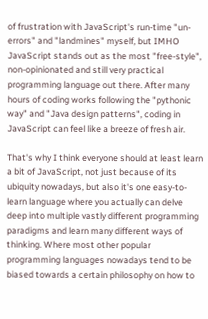of frustration with JavaScript's run-time "un-errors" and "landmines" myself, but IMHO JavaScript stands out as the most "free-style", non-opinionated and still very practical programming language out there. After many hours of coding works following the "pythonic way" and "Java design patterns", coding in JavaScript can feel like a breeze of fresh air.

That's why I think everyone should at least learn a bit of JavaScript, not just because of its ubiquity nowadays, but also it's one easy-to-learn language where you actually can delve deep into multiple vastly different programming paradigms and learn many different ways of thinking. Where most other popular programming languages nowadays tend to be biased towards a certain philosophy on how to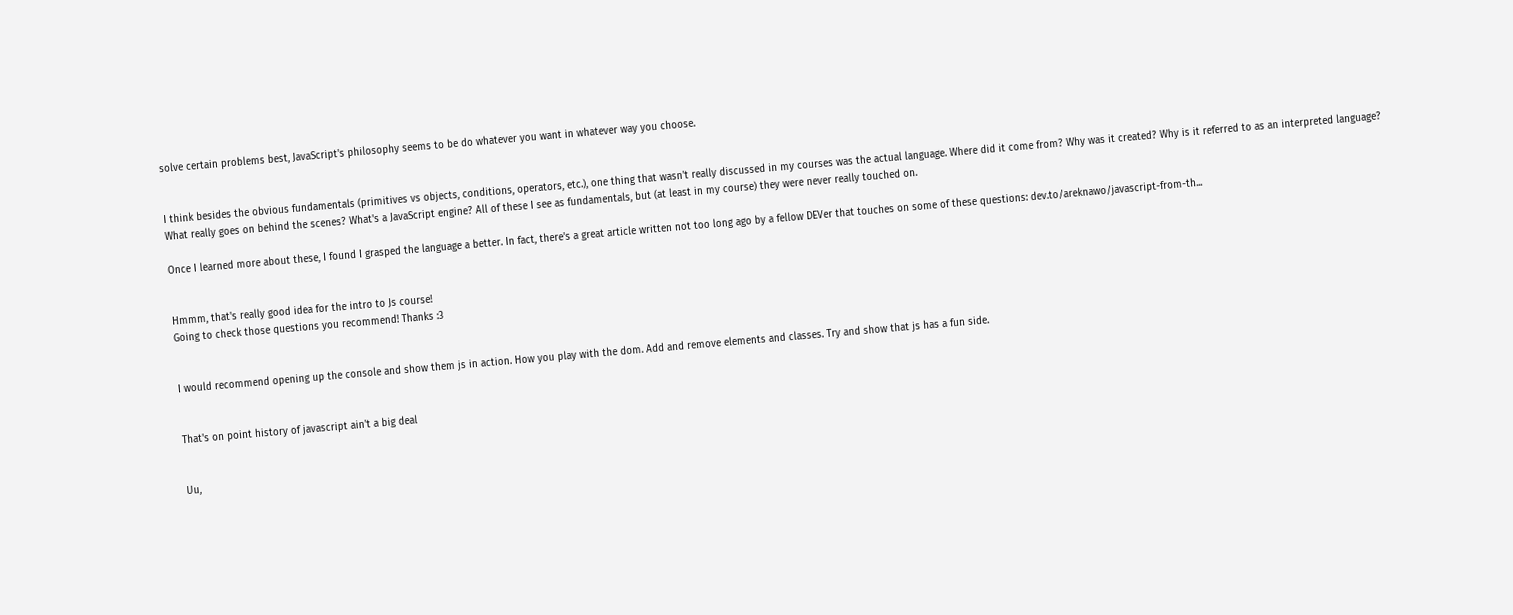solve certain problems best, JavaScript's philosophy seems to be do whatever you want in whatever way you choose.


I think besides the obvious fundamentals (primitives vs objects, conditions, operators, etc.), one thing that wasn't really discussed in my courses was the actual language. Where did it come from? Why was it created? Why is it referred to as an interpreted language? What really goes on behind the scenes? What's a JavaScript engine? All of these I see as fundamentals, but (at least in my course) they were never really touched on.

Once I learned more about these, I found I grasped the language a better. In fact, there's a great article written not too long ago by a fellow DEVer that touches on some of these questions: dev.to/areknawo/javascript-from-th...


Hmmm, that's really good idea for the intro to Js course!
Going to check those questions you recommend! Thanks :3


I would recommend opening up the console and show them js in action. How you play with the dom. Add and remove elements and classes. Try and show that js has a fun side.


That's on point history of javascript ain't a big deal


Uu,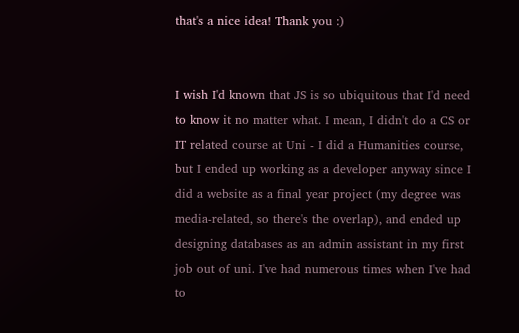that's a nice idea! Thank you :)


I wish I'd known that JS is so ubiquitous that I'd need to know it no matter what. I mean, I didn't do a CS or IT related course at Uni - I did a Humanities course, but I ended up working as a developer anyway since I did a website as a final year project (my degree was media-related, so there's the overlap), and ended up designing databases as an admin assistant in my first job out of uni. I've had numerous times when I've had to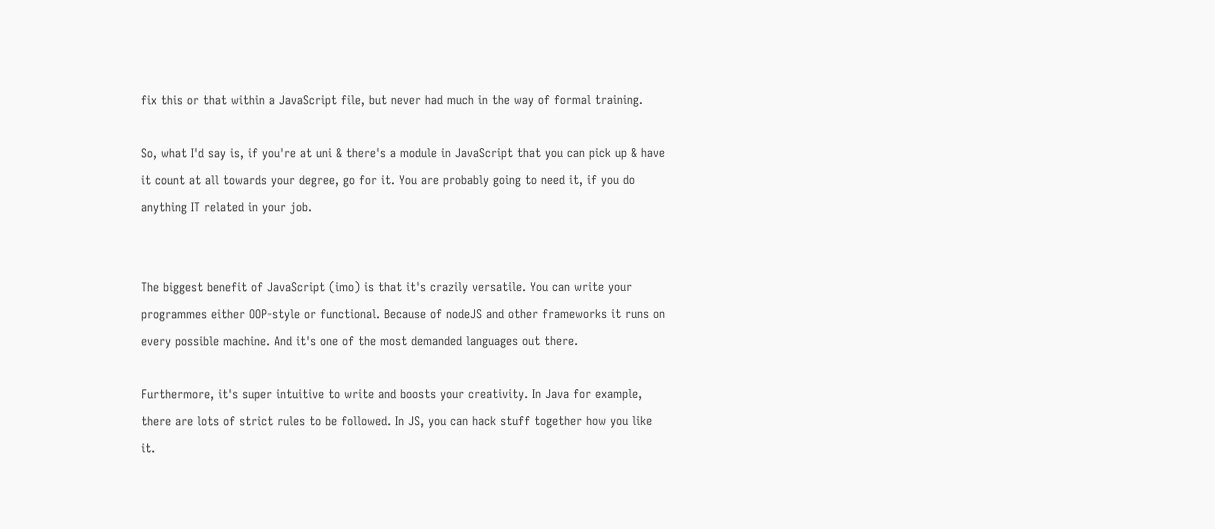fix this or that within a JavaScript file, but never had much in the way of formal training.

So, what I'd say is, if you're at uni & there's a module in JavaScript that you can pick up & have it count at all towards your degree, go for it. You are probably going to need it, if you do anything IT related in your job.


The biggest benefit of JavaScript (imo) is that it's crazily versatile. You can write your programmes either OOP-style or functional. Because of nodeJS and other frameworks it runs on every possible machine. And it's one of the most demanded languages out there.

Furthermore, it's super intuitive to write and boosts your creativity. In Java for example, there are lots of strict rules to be followed. In JS, you can hack stuff together how you like it.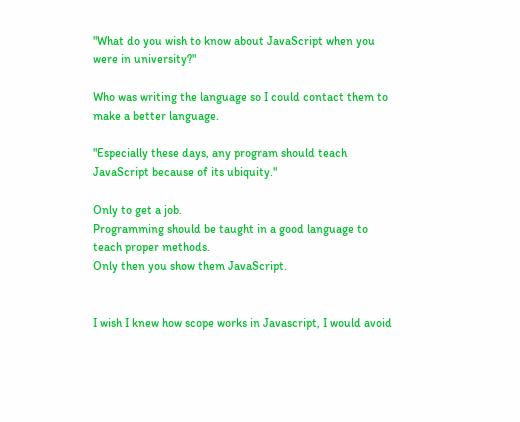"What do you wish to know about JavaScript when you were in university?"

Who was writing the language so I could contact them to make a better language.

"Especially these days, any program should teach JavaScript because of its ubiquity."

Only to get a job.
Programming should be taught in a good language to teach proper methods.
Only then you show them JavaScript.


I wish I knew how scope works in Javascript, I would avoid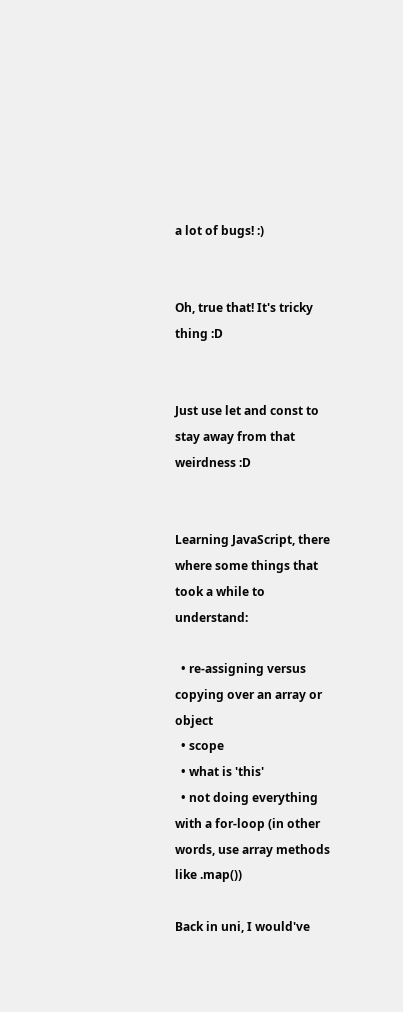a lot of bugs! :)


Oh, true that! It's tricky thing :D


Just use let and const to stay away from that weirdness :D


Learning JavaScript, there where some things that took a while to understand:

  • re-assigning versus copying over an array or object
  • scope
  • what is 'this'
  • not doing everything with a for-loop (in other words, use array methods like .map())

Back in uni, I would've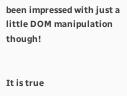been impressed with just a little DOM manipulation though!


It is true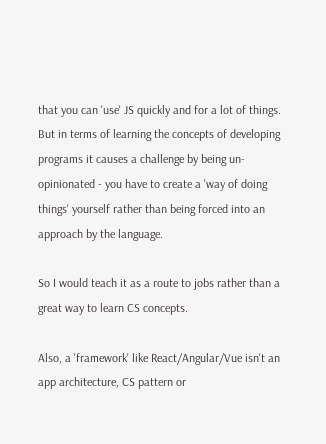that you can 'use' JS quickly and for a lot of things. But in terms of learning the concepts of developing programs it causes a challenge by being un-opinionated - you have to create a 'way of doing things' yourself rather than being forced into an approach by the language.

So I would teach it as a route to jobs rather than a great way to learn CS concepts.

Also, a 'framework' like React/Angular/Vue isn't an app architecture, CS pattern or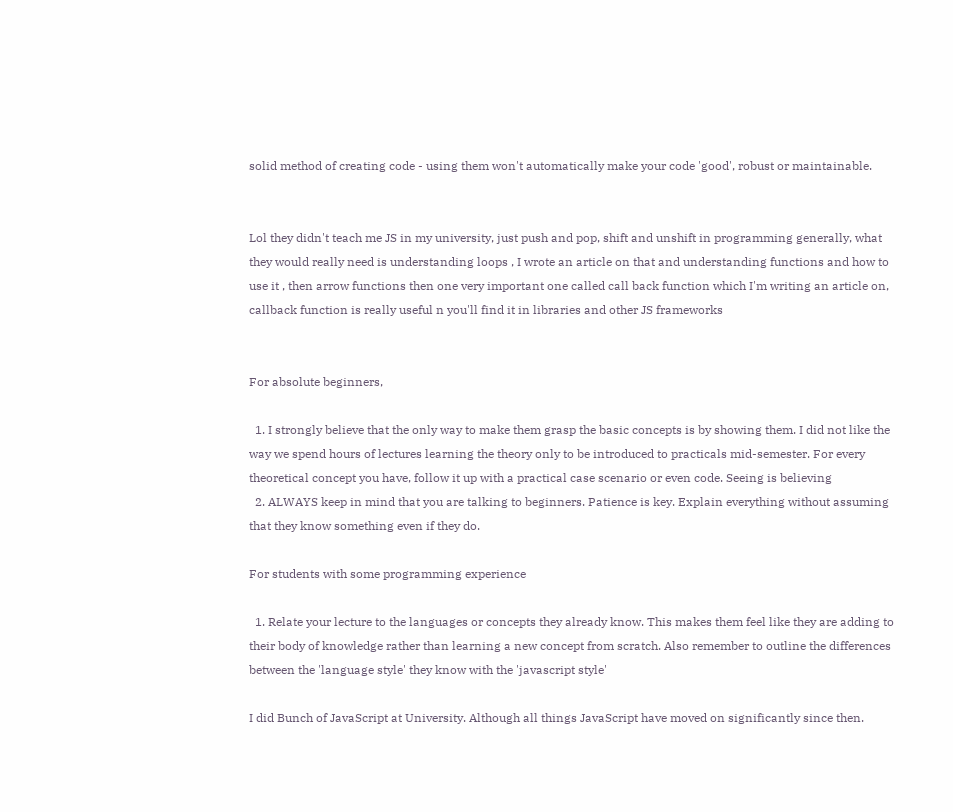solid method of creating code - using them won't automatically make your code 'good', robust or maintainable.


Lol they didn't teach me JS in my university, just push and pop, shift and unshift in programming generally, what they would really need is understanding loops , I wrote an article on that and understanding functions and how to use it , then arrow functions then one very important one called call back function which I'm writing an article on, callback function is really useful n you'll find it in libraries and other JS frameworks


For absolute beginners,

  1. I strongly believe that the only way to make them grasp the basic concepts is by showing them. I did not like the way we spend hours of lectures learning the theory only to be introduced to practicals mid-semester. For every theoretical concept you have, follow it up with a practical case scenario or even code. Seeing is believing
  2. ALWAYS keep in mind that you are talking to beginners. Patience is key. Explain everything without assuming that they know something even if they do.

For students with some programming experience

  1. Relate your lecture to the languages or concepts they already know. This makes them feel like they are adding to their body of knowledge rather than learning a new concept from scratch. Also remember to outline the differences between the 'language style' they know with the 'javascript style'

I did Bunch of JavaScript at University. Although all things JavaScript have moved on significantly since then.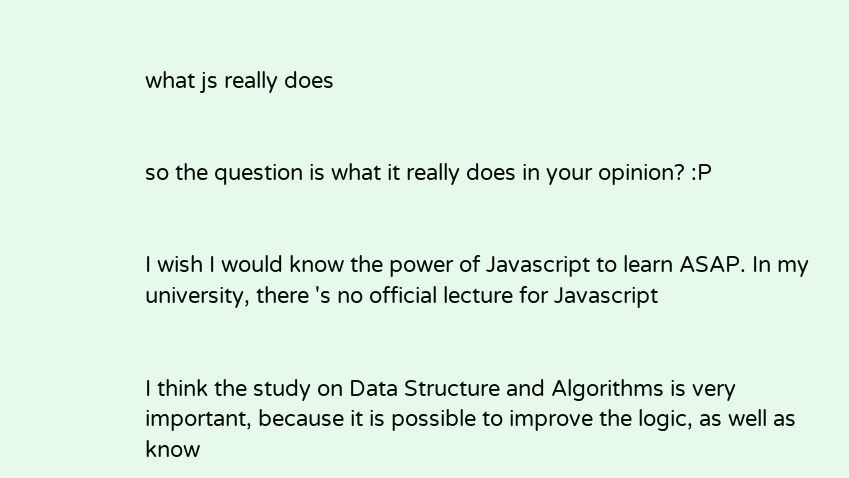what js really does


so the question is what it really does in your opinion? :P


I wish I would know the power of Javascript to learn ASAP. In my university, there 's no official lecture for Javascript


I think the study on Data Structure and Algorithms is very important, because it is possible to improve the logic, as well as know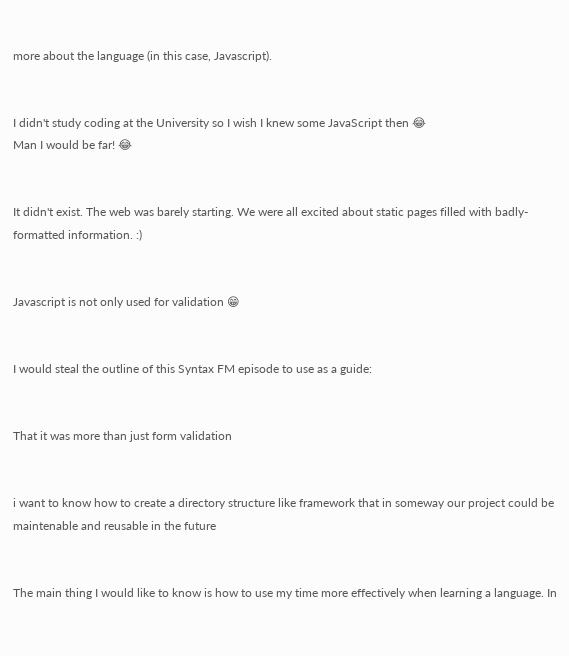more about the language (in this case, Javascript).


I didn't study coding at the University so I wish I knew some JavaScript then 😂
Man I would be far! 😂


It didn't exist. The web was barely starting. We were all excited about static pages filled with badly-formatted information. :)


Javascript is not only used for validation 😁


I would steal the outline of this Syntax FM episode to use as a guide:


That it was more than just form validation


i want to know how to create a directory structure like framework that in someway our project could be maintenable and reusable in the future


The main thing I would like to know is how to use my time more effectively when learning a language. In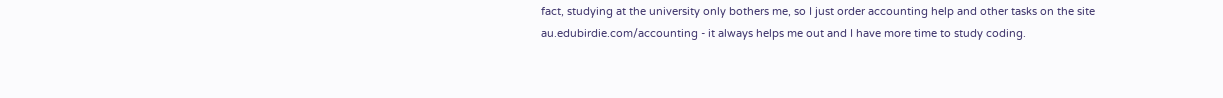fact, studying at the university only bothers me, so I just order accounting help and other tasks on the site au.edubirdie.com/accounting - it always helps me out and I have more time to study coding.